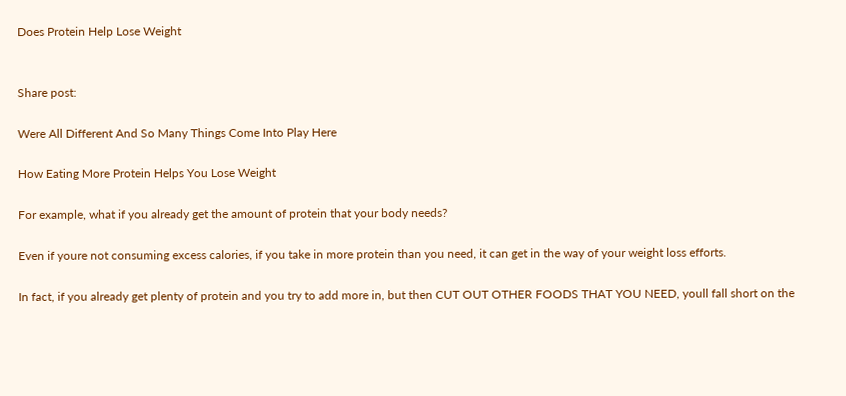Does Protein Help Lose Weight


Share post:

Were All Different And So Many Things Come Into Play Here

How Eating More Protein Helps You Lose Weight

For example, what if you already get the amount of protein that your body needs?

Even if youre not consuming excess calories, if you take in more protein than you need, it can get in the way of your weight loss efforts.

In fact, if you already get plenty of protein and you try to add more in, but then CUT OUT OTHER FOODS THAT YOU NEED, youll fall short on the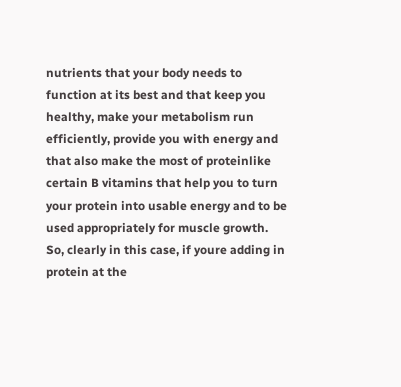nutrients that your body needs to function at its best and that keep you healthy, make your metabolism run efficiently, provide you with energy and that also make the most of proteinlike certain B vitamins that help you to turn your protein into usable energy and to be used appropriately for muscle growth. So, clearly in this case, if youre adding in protein at the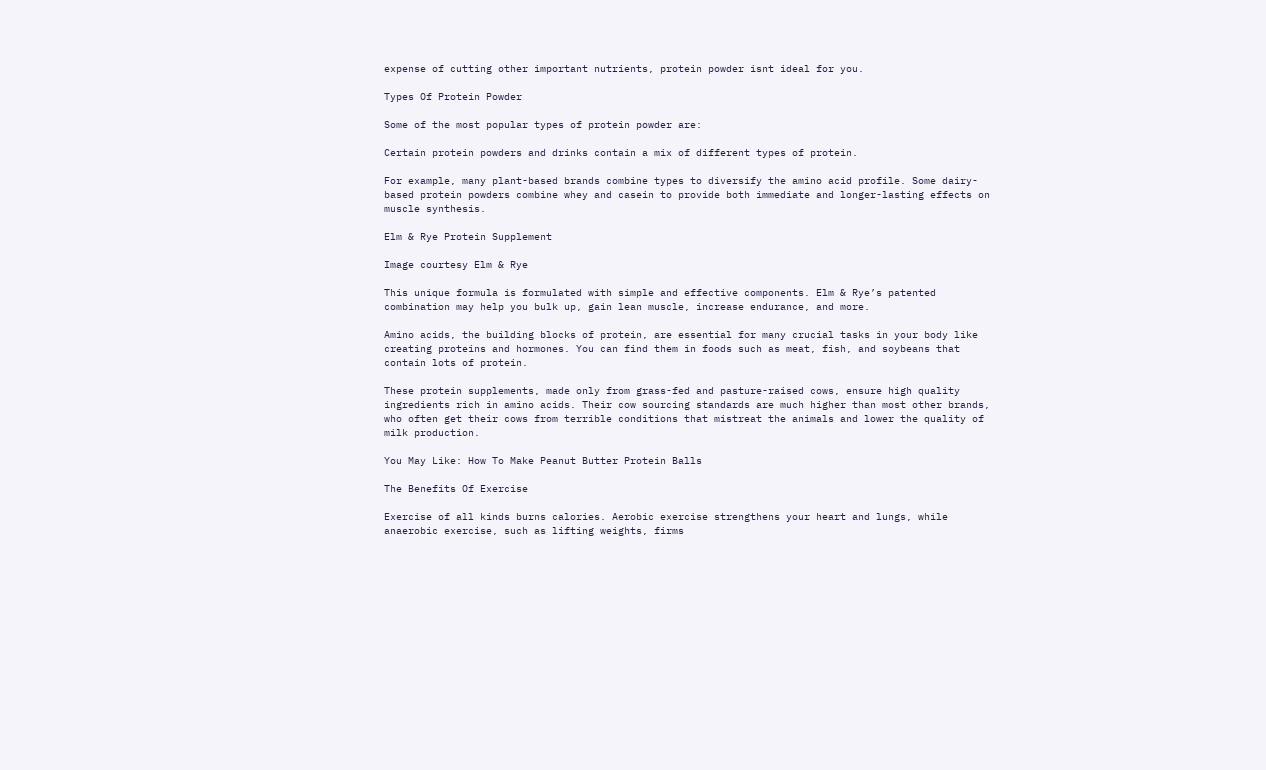expense of cutting other important nutrients, protein powder isnt ideal for you.

Types Of Protein Powder

Some of the most popular types of protein powder are:

Certain protein powders and drinks contain a mix of different types of protein.

For example, many plant-based brands combine types to diversify the amino acid profile. Some dairy-based protein powders combine whey and casein to provide both immediate and longer-lasting effects on muscle synthesis.

Elm & Rye Protein Supplement

Image courtesy Elm & Rye

This unique formula is formulated with simple and effective components. Elm & Rye’s patented combination may help you bulk up, gain lean muscle, increase endurance, and more.

Amino acids, the building blocks of protein, are essential for many crucial tasks in your body like creating proteins and hormones. You can find them in foods such as meat, fish, and soybeans that contain lots of protein.

These protein supplements, made only from grass-fed and pasture-raised cows, ensure high quality ingredients rich in amino acids. Their cow sourcing standards are much higher than most other brands, who often get their cows from terrible conditions that mistreat the animals and lower the quality of milk production.

You May Like: How To Make Peanut Butter Protein Balls

The Benefits Of Exercise

Exercise of all kinds burns calories. Aerobic exercise strengthens your heart and lungs, while anaerobic exercise, such as lifting weights, firms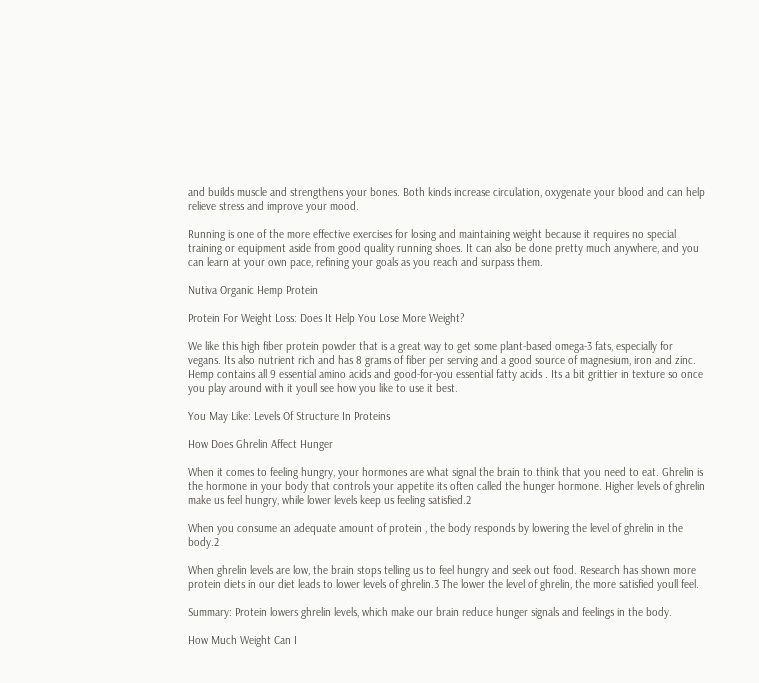and builds muscle and strengthens your bones. Both kinds increase circulation, oxygenate your blood and can help relieve stress and improve your mood.

Running is one of the more effective exercises for losing and maintaining weight because it requires no special training or equipment aside from good quality running shoes. It can also be done pretty much anywhere, and you can learn at your own pace, refining your goals as you reach and surpass them.

Nutiva Organic Hemp Protein

Protein For Weight Loss: Does It Help You Lose More Weight?

We like this high fiber protein powder that is a great way to get some plant-based omega-3 fats, especially for vegans. Its also nutrient rich and has 8 grams of fiber per serving and a good source of magnesium, iron and zinc. Hemp contains all 9 essential amino acids and good-for-you essential fatty acids . Its a bit grittier in texture so once you play around with it youll see how you like to use it best.

You May Like: Levels Of Structure In Proteins

How Does Ghrelin Affect Hunger

When it comes to feeling hungry, your hormones are what signal the brain to think that you need to eat. Ghrelin is the hormone in your body that controls your appetite its often called the hunger hormone. Higher levels of ghrelin make us feel hungry, while lower levels keep us feeling satisfied.2

When you consume an adequate amount of protein , the body responds by lowering the level of ghrelin in the body.2

When ghrelin levels are low, the brain stops telling us to feel hungry and seek out food. Research has shown more protein diets in our diet leads to lower levels of ghrelin.3 The lower the level of ghrelin, the more satisfied youll feel.

Summary: Protein lowers ghrelin levels, which make our brain reduce hunger signals and feelings in the body.

How Much Weight Can I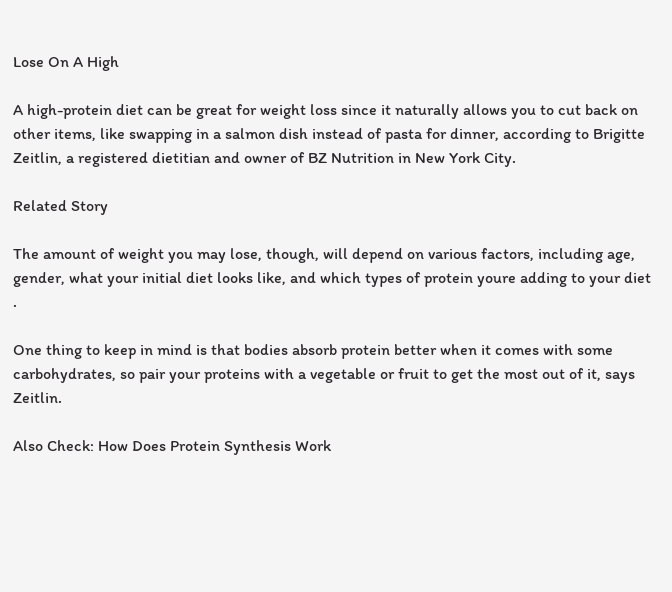Lose On A High

A high-protein diet can be great for weight loss since it naturally allows you to cut back on other items, like swapping in a salmon dish instead of pasta for dinner, according to Brigitte Zeitlin, a registered dietitian and owner of BZ Nutrition in New York City.

Related Story

The amount of weight you may lose, though, will depend on various factors, including age, gender, what your initial diet looks like, and which types of protein youre adding to your diet .

One thing to keep in mind is that bodies absorb protein better when it comes with some carbohydrates, so pair your proteins with a vegetable or fruit to get the most out of it, says Zeitlin.

Also Check: How Does Protein Synthesis Work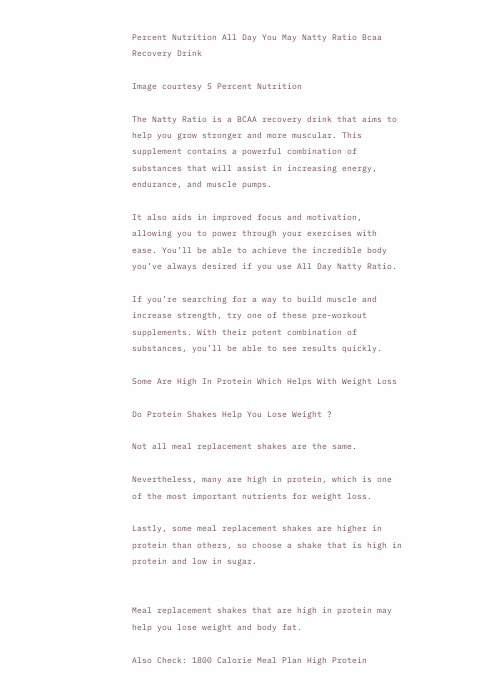Percent Nutrition All Day You May Natty Ratio Bcaa Recovery Drink

Image courtesy 5 Percent Nutrition

The Natty Ratio is a BCAA recovery drink that aims to help you grow stronger and more muscular. This supplement contains a powerful combination of substances that will assist in increasing energy, endurance, and muscle pumps.

It also aids in improved focus and motivation, allowing you to power through your exercises with ease. You’ll be able to achieve the incredible body you’ve always desired if you use All Day Natty Ratio.

If you’re searching for a way to build muscle and increase strength, try one of these pre-workout supplements. With their potent combination of substances, you’ll be able to see results quickly.

Some Are High In Protein Which Helps With Weight Loss

Do Protein Shakes Help You Lose Weight ?

Not all meal replacement shakes are the same.

Nevertheless, many are high in protein, which is one of the most important nutrients for weight loss.

Lastly, some meal replacement shakes are higher in protein than others, so choose a shake that is high in protein and low in sugar.


Meal replacement shakes that are high in protein may help you lose weight and body fat.

Also Check: 1800 Calorie Meal Plan High Protein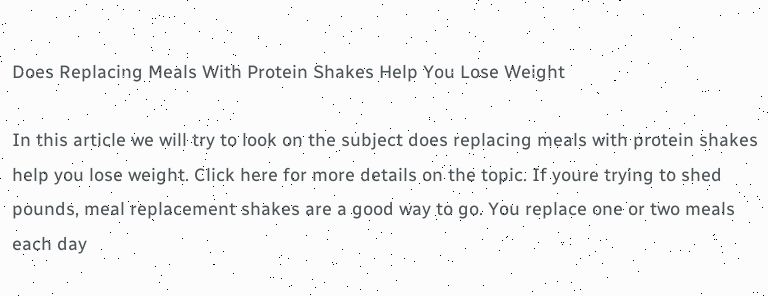Does Replacing Meals With Protein Shakes Help You Lose Weight

In this article we will try to look on the subject does replacing meals with protein shakes help you lose weight. Click here for more details on the topic. If youre trying to shed pounds, meal replacement shakes are a good way to go. You replace one or two meals each day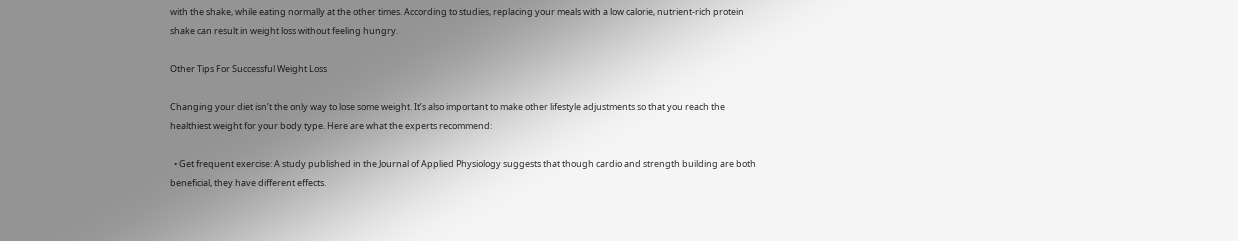with the shake, while eating normally at the other times. According to studies, replacing your meals with a low calorie, nutrient-rich protein shake can result in weight loss without feeling hungry.

Other Tips For Successful Weight Loss

Changing your diet isn’t the only way to lose some weight. It’s also important to make other lifestyle adjustments so that you reach the healthiest weight for your body type. Here are what the experts recommend:

  • Get frequent exercise: A study published in the Journal of Applied Physiology suggests that though cardio and strength building are both beneficial, they have different effects.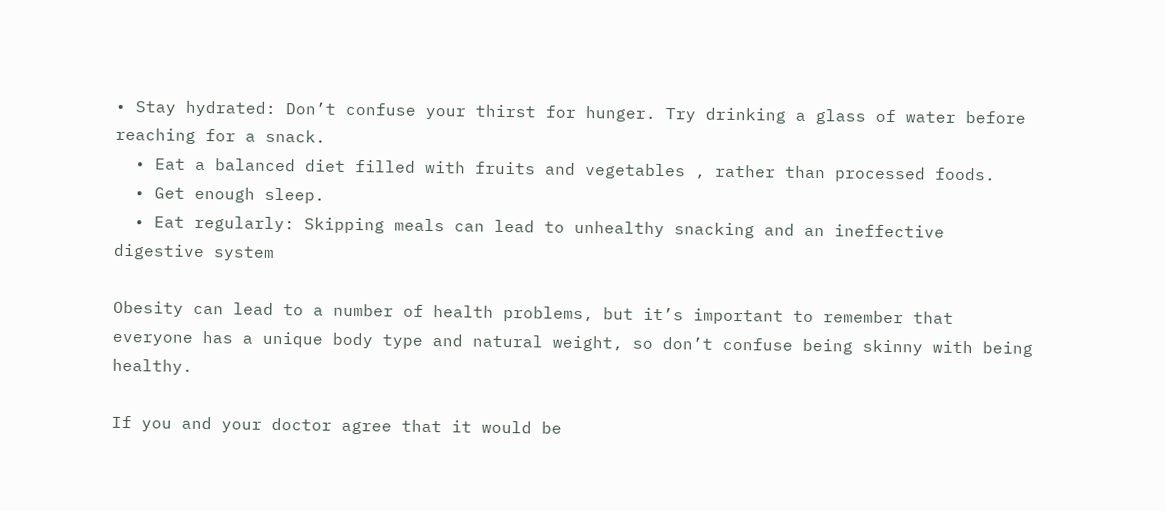• Stay hydrated: Don’t confuse your thirst for hunger. Try drinking a glass of water before reaching for a snack.
  • Eat a balanced diet filled with fruits and vegetables , rather than processed foods.
  • Get enough sleep.
  • Eat regularly: Skipping meals can lead to unhealthy snacking and an ineffective digestive system

Obesity can lead to a number of health problems, but it’s important to remember that everyone has a unique body type and natural weight, so don’t confuse being skinny with being healthy.

If you and your doctor agree that it would be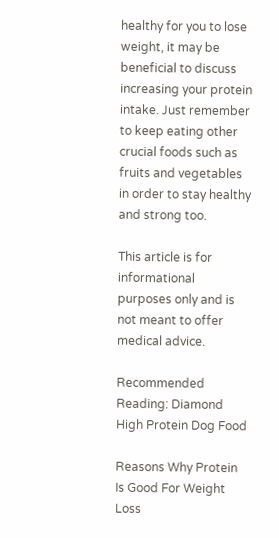healthy for you to lose weight, it may be beneficial to discuss increasing your protein intake. Just remember to keep eating other crucial foods such as fruits and vegetables in order to stay healthy and strong too.

This article is for informational purposes only and is not meant to offer medical advice.

Recommended Reading: Diamond High Protein Dog Food

Reasons Why Protein Is Good For Weight Loss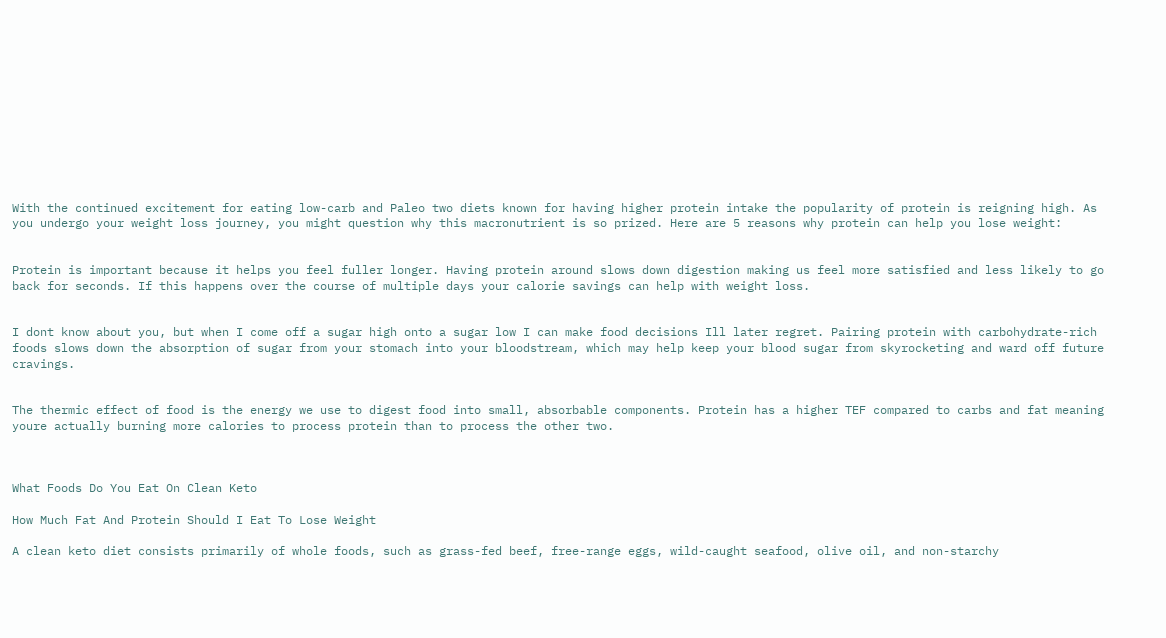With the continued excitement for eating low-carb and Paleo two diets known for having higher protein intake the popularity of protein is reigning high. As you undergo your weight loss journey, you might question why this macronutrient is so prized. Here are 5 reasons why protein can help you lose weight:


Protein is important because it helps you feel fuller longer. Having protein around slows down digestion making us feel more satisfied and less likely to go back for seconds. If this happens over the course of multiple days your calorie savings can help with weight loss.


I dont know about you, but when I come off a sugar high onto a sugar low I can make food decisions Ill later regret. Pairing protein with carbohydrate-rich foods slows down the absorption of sugar from your stomach into your bloodstream, which may help keep your blood sugar from skyrocketing and ward off future cravings.


The thermic effect of food is the energy we use to digest food into small, absorbable components. Protein has a higher TEF compared to carbs and fat meaning youre actually burning more calories to process protein than to process the other two.



What Foods Do You Eat On Clean Keto

How Much Fat And Protein Should I Eat To Lose Weight

A clean keto diet consists primarily of whole foods, such as grass-fed beef, free-range eggs, wild-caught seafood, olive oil, and non-starchy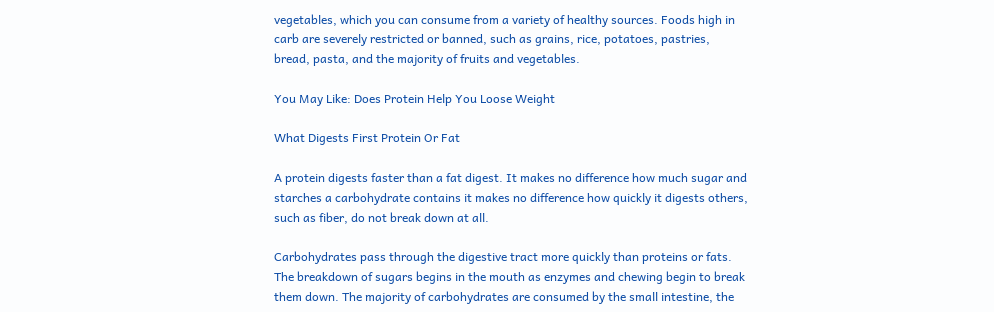vegetables, which you can consume from a variety of healthy sources. Foods high in carb are severely restricted or banned, such as grains, rice, potatoes, pastries, bread, pasta, and the majority of fruits and vegetables.

You May Like: Does Protein Help You Loose Weight

What Digests First Protein Or Fat

A protein digests faster than a fat digest. It makes no difference how much sugar and starches a carbohydrate contains it makes no difference how quickly it digests others, such as fiber, do not break down at all.

Carbohydrates pass through the digestive tract more quickly than proteins or fats. The breakdown of sugars begins in the mouth as enzymes and chewing begin to break them down. The majority of carbohydrates are consumed by the small intestine, the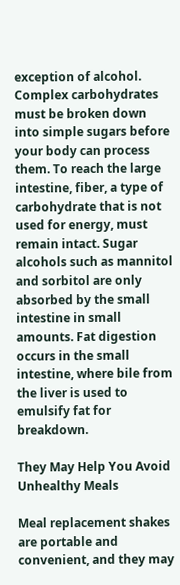exception of alcohol. Complex carbohydrates must be broken down into simple sugars before your body can process them. To reach the large intestine, fiber, a type of carbohydrate that is not used for energy, must remain intact. Sugar alcohols such as mannitol and sorbitol are only absorbed by the small intestine in small amounts. Fat digestion occurs in the small intestine, where bile from the liver is used to emulsify fat for breakdown.

They May Help You Avoid Unhealthy Meals

Meal replacement shakes are portable and convenient, and they may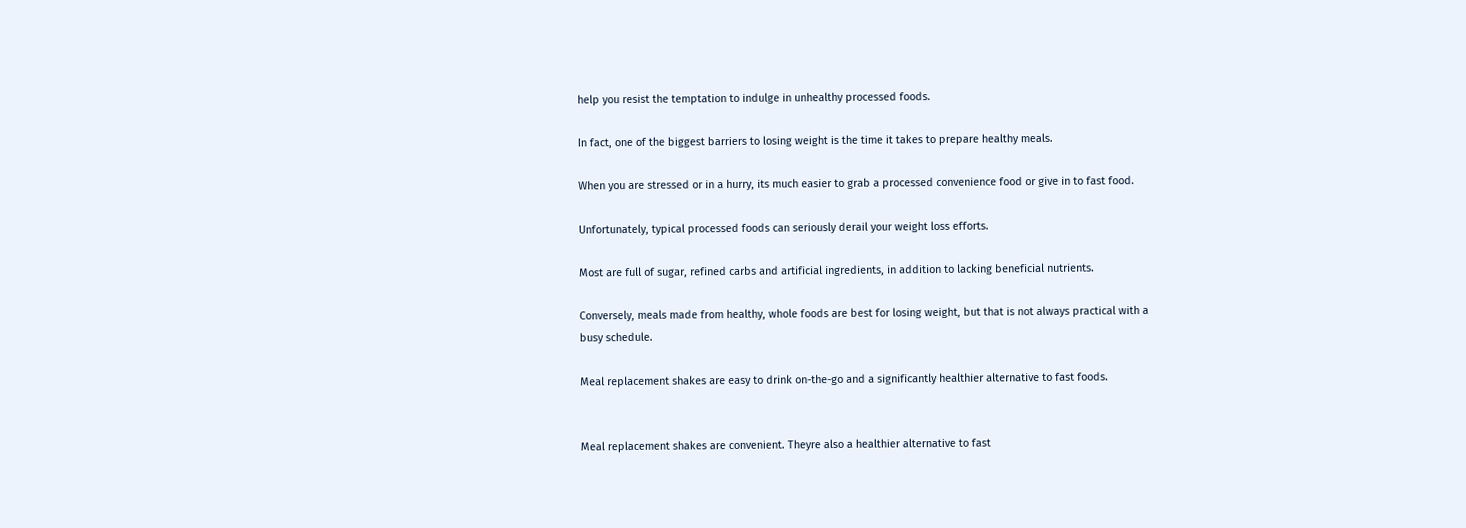help you resist the temptation to indulge in unhealthy processed foods.

In fact, one of the biggest barriers to losing weight is the time it takes to prepare healthy meals.

When you are stressed or in a hurry, its much easier to grab a processed convenience food or give in to fast food.

Unfortunately, typical processed foods can seriously derail your weight loss efforts.

Most are full of sugar, refined carbs and artificial ingredients, in addition to lacking beneficial nutrients.

Conversely, meals made from healthy, whole foods are best for losing weight, but that is not always practical with a busy schedule.

Meal replacement shakes are easy to drink on-the-go and a significantly healthier alternative to fast foods.


Meal replacement shakes are convenient. Theyre also a healthier alternative to fast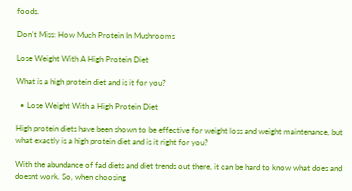foods.

Don’t Miss: How Much Protein In Mushrooms

Lose Weight With A High Protein Diet

What is a high protein diet and is it for you?

  • Lose Weight With a High Protein Diet

High protein diets have been shown to be effective for weight loss and weight maintenance, but what exactly is a high protein diet and is it right for you?

With the abundance of fad diets and diet trends out there, it can be hard to know what does and doesnt work. So, when choosing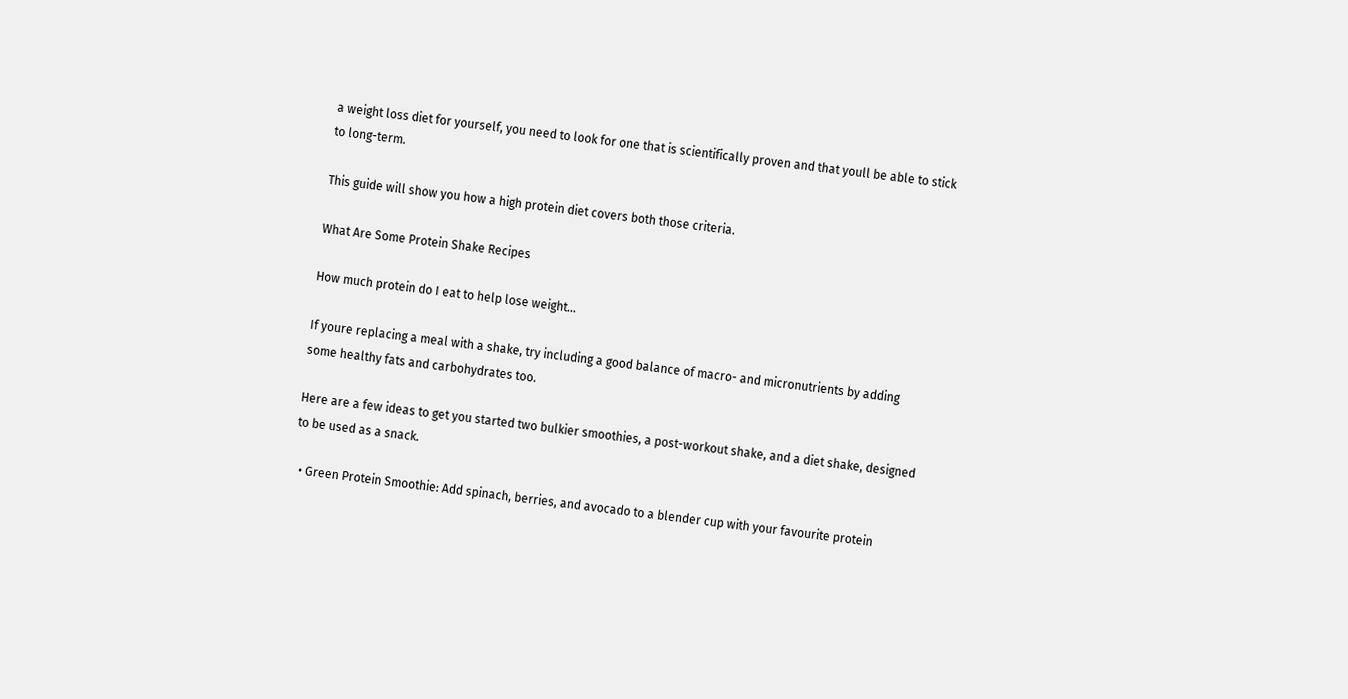a weight loss diet for yourself, you need to look for one that is scientifically proven and that youll be able to stick to long-term.

This guide will show you how a high protein diet covers both those criteria.

What Are Some Protein Shake Recipes

How much protein do I eat to help lose weight…

If youre replacing a meal with a shake, try including a good balance of macro- and micronutrients by adding some healthy fats and carbohydrates too.

Here are a few ideas to get you started two bulkier smoothies, a post-workout shake, and a diet shake, designed to be used as a snack.

  • Green Protein Smoothie: Add spinach, berries, and avocado to a blender cup with your favourite protein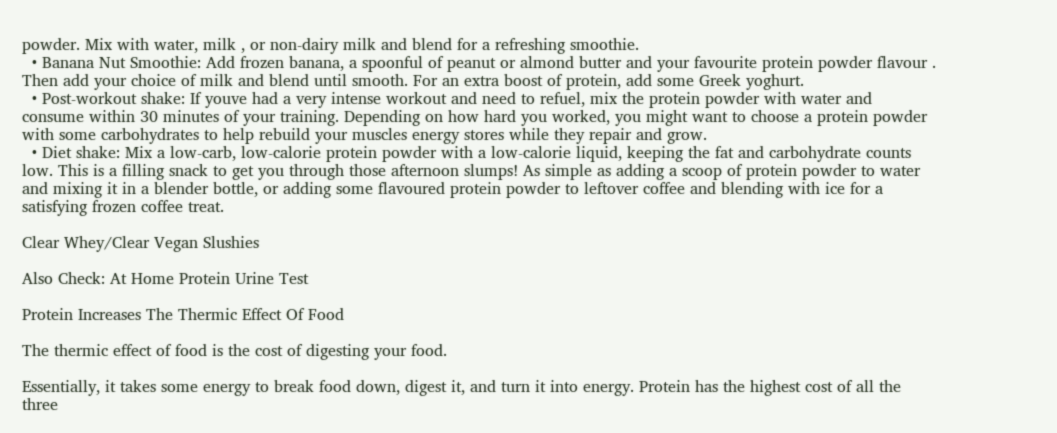powder. Mix with water, milk , or non-dairy milk and blend for a refreshing smoothie.
  • Banana Nut Smoothie: Add frozen banana, a spoonful of peanut or almond butter and your favourite protein powder flavour . Then add your choice of milk and blend until smooth. For an extra boost of protein, add some Greek yoghurt.
  • Post-workout shake: If youve had a very intense workout and need to refuel, mix the protein powder with water and consume within 30 minutes of your training. Depending on how hard you worked, you might want to choose a protein powder with some carbohydrates to help rebuild your muscles energy stores while they repair and grow.
  • Diet shake: Mix a low-carb, low-calorie protein powder with a low-calorie liquid, keeping the fat and carbohydrate counts low. This is a filling snack to get you through those afternoon slumps! As simple as adding a scoop of protein powder to water and mixing it in a blender bottle, or adding some flavoured protein powder to leftover coffee and blending with ice for a satisfying frozen coffee treat.

Clear Whey/Clear Vegan Slushies

Also Check: At Home Protein Urine Test

Protein Increases The Thermic Effect Of Food

The thermic effect of food is the cost of digesting your food.

Essentially, it takes some energy to break food down, digest it, and turn it into energy. Protein has the highest cost of all the three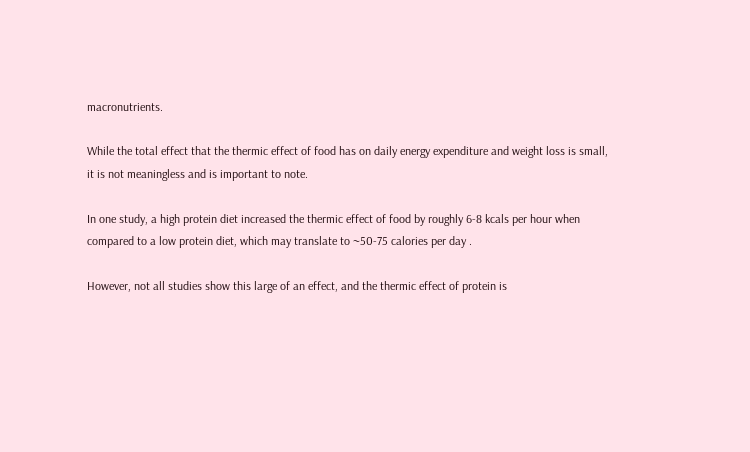macronutrients.

While the total effect that the thermic effect of food has on daily energy expenditure and weight loss is small, it is not meaningless and is important to note.

In one study, a high protein diet increased the thermic effect of food by roughly 6-8 kcals per hour when compared to a low protein diet, which may translate to ~50-75 calories per day .

However, not all studies show this large of an effect, and the thermic effect of protein is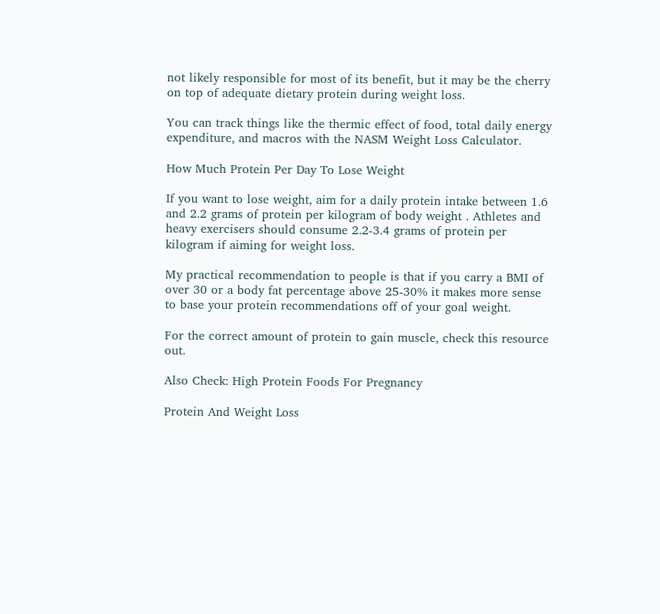not likely responsible for most of its benefit, but it may be the cherry on top of adequate dietary protein during weight loss.

You can track things like the thermic effect of food, total daily energy expenditure, and macros with the NASM Weight Loss Calculator.

How Much Protein Per Day To Lose Weight

If you want to lose weight, aim for a daily protein intake between 1.6 and 2.2 grams of protein per kilogram of body weight . Athletes and heavy exercisers should consume 2.2-3.4 grams of protein per kilogram if aiming for weight loss.

My practical recommendation to people is that if you carry a BMI of over 30 or a body fat percentage above 25-30% it makes more sense to base your protein recommendations off of your goal weight.

For the correct amount of protein to gain muscle, check this resource out.

Also Check: High Protein Foods For Pregnancy

Protein And Weight Loss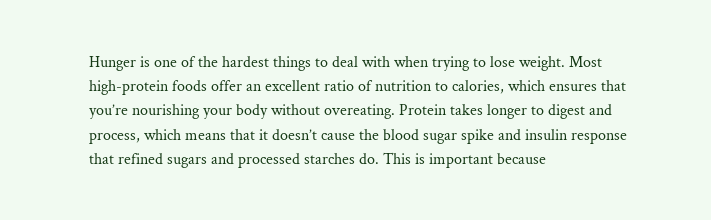Hunger is one of the hardest things to deal with when trying to lose weight. Most high-protein foods offer an excellent ratio of nutrition to calories, which ensures that you’re nourishing your body without overeating. Protein takes longer to digest and process, which means that it doesn’t cause the blood sugar spike and insulin response that refined sugars and processed starches do. This is important because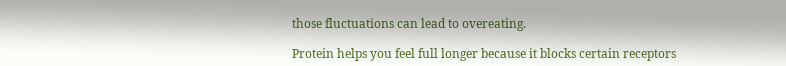those fluctuations can lead to overeating.

Protein helps you feel full longer because it blocks certain receptors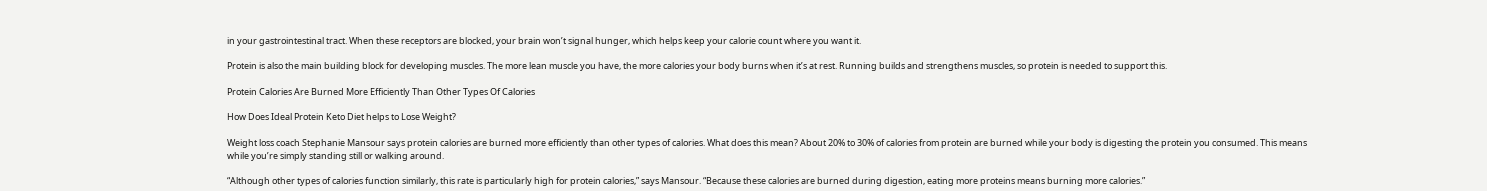in your gastrointestinal tract. When these receptors are blocked, your brain won’t signal hunger, which helps keep your calorie count where you want it.

Protein is also the main building block for developing muscles. The more lean muscle you have, the more calories your body burns when it’s at rest. Running builds and strengthens muscles, so protein is needed to support this.

Protein Calories Are Burned More Efficiently Than Other Types Of Calories

How Does Ideal Protein Keto Diet helps to Lose Weight?

Weight loss coach Stephanie Mansour says protein calories are burned more efficiently than other types of calories. What does this mean? About 20% to 30% of calories from protein are burned while your body is digesting the protein you consumed. This means while you’re simply standing still or walking around.

“Although other types of calories function similarly, this rate is particularly high for protein calories,” says Mansour. “Because these calories are burned during digestion, eating more proteins means burning more calories.”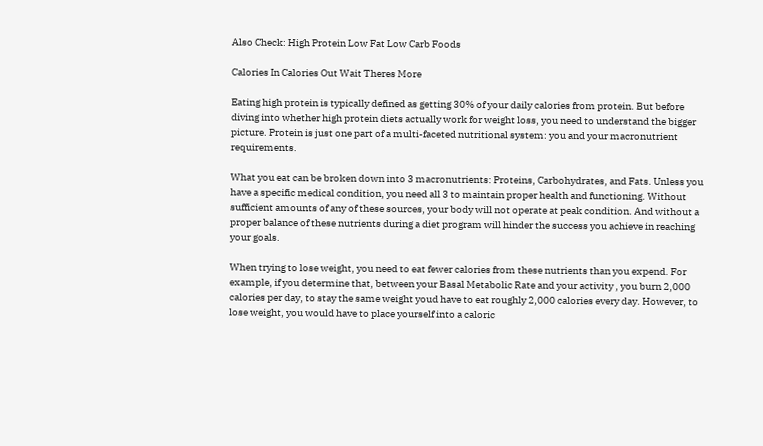Also Check: High Protein Low Fat Low Carb Foods

Calories In Calories Out Wait Theres More

Eating high protein is typically defined as getting 30% of your daily calories from protein. But before diving into whether high protein diets actually work for weight loss, you need to understand the bigger picture. Protein is just one part of a multi-faceted nutritional system: you and your macronutrient requirements.

What you eat can be broken down into 3 macronutrients: Proteins, Carbohydrates, and Fats. Unless you have a specific medical condition, you need all 3 to maintain proper health and functioning. Without sufficient amounts of any of these sources, your body will not operate at peak condition. And without a proper balance of these nutrients during a diet program will hinder the success you achieve in reaching your goals.

When trying to lose weight, you need to eat fewer calories from these nutrients than you expend. For example, if you determine that, between your Basal Metabolic Rate and your activity , you burn 2,000 calories per day, to stay the same weight youd have to eat roughly 2,000 calories every day. However, to lose weight, you would have to place yourself into a caloric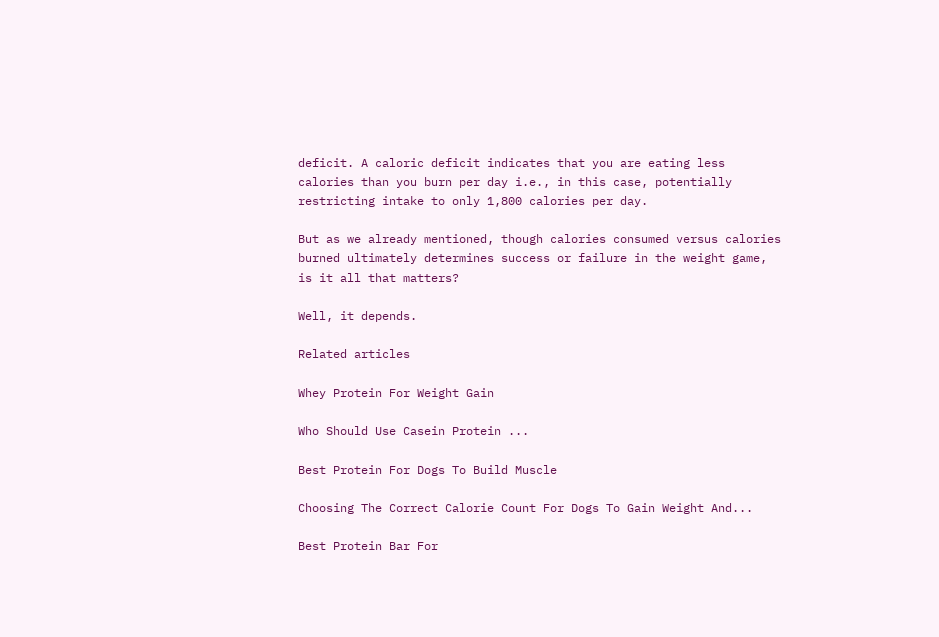deficit. A caloric deficit indicates that you are eating less calories than you burn per day i.e., in this case, potentially restricting intake to only 1,800 calories per day.

But as we already mentioned, though calories consumed versus calories burned ultimately determines success or failure in the weight game, is it all that matters?

Well, it depends.

Related articles

Whey Protein For Weight Gain

Who Should Use Casein Protein ...

Best Protein For Dogs To Build Muscle

Choosing The Correct Calorie Count For Dogs To Gain Weight And...

Best Protein Bar For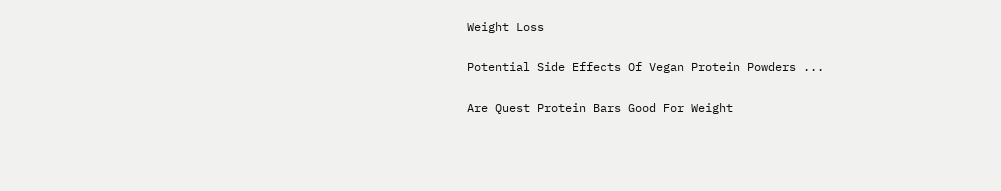Weight Loss

Potential Side Effects Of Vegan Protein Powders ...

Are Quest Protein Bars Good For Weight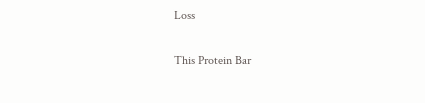Loss

This Protein Bar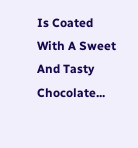Is Coated With A Sweet And Tasty Chocolate...